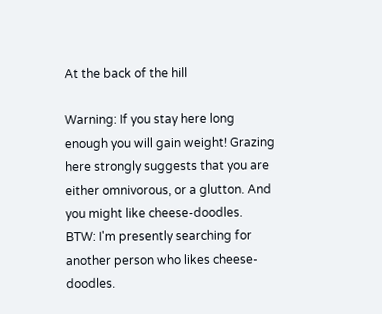At the back of the hill

Warning: If you stay here long enough you will gain weight! Grazing here strongly suggests that you are either omnivorous, or a glutton. And you might like cheese-doodles.
BTW: I'm presently searching for another person who likes cheese-doodles.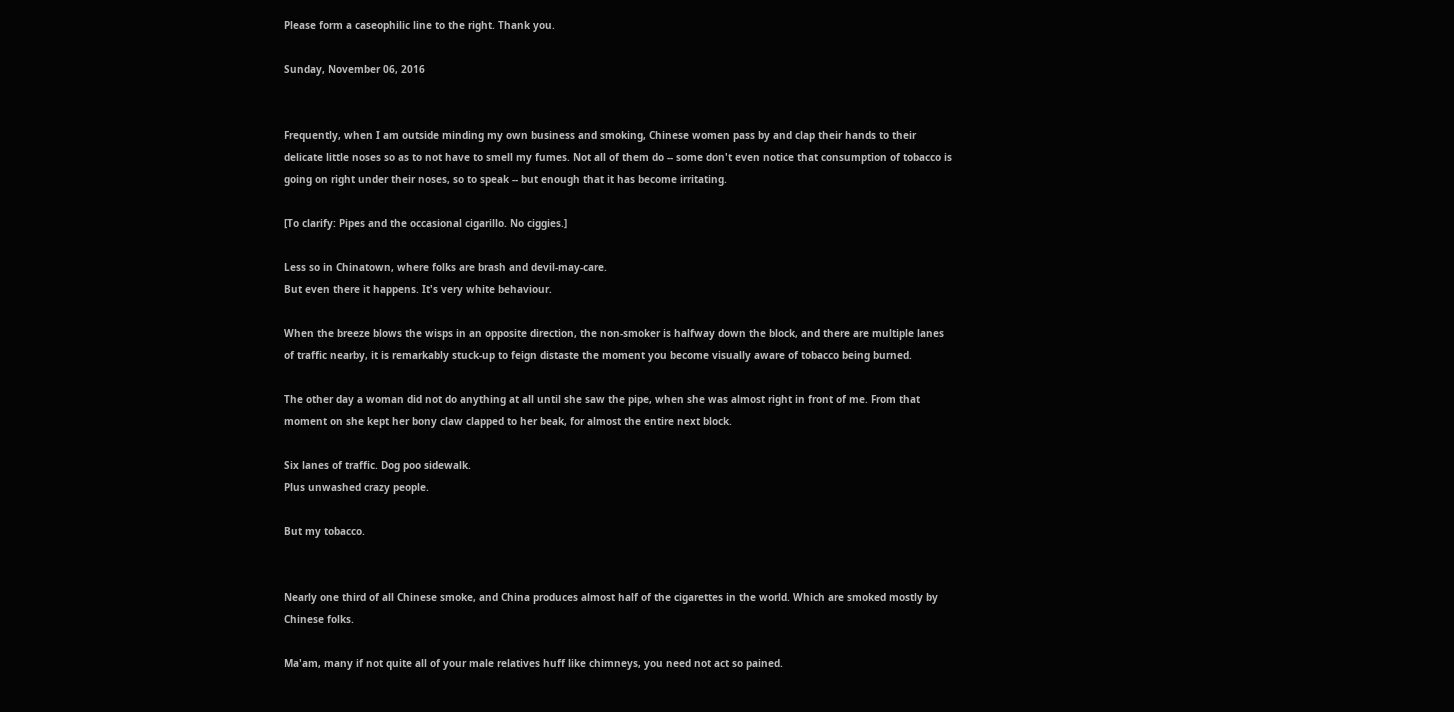Please form a caseophilic line to the right. Thank you.

Sunday, November 06, 2016


Frequently, when I am outside minding my own business and smoking, Chinese women pass by and clap their hands to their delicate little noses so as to not have to smell my fumes. Not all of them do -- some don't even notice that consumption of tobacco is going on right under their noses, so to speak -- but enough that it has become irritating.

[To clarify: Pipes and the occasional cigarillo. No ciggies.]

Less so in Chinatown, where folks are brash and devil-may-care.
But even there it happens. It's very white behaviour.

When the breeze blows the wisps in an opposite direction, the non-smoker is halfway down the block, and there are multiple lanes of traffic nearby, it is remarkably stuck-up to feign distaste the moment you become visually aware of tobacco being burned.

The other day a woman did not do anything at all until she saw the pipe, when she was almost right in front of me. From that moment on she kept her bony claw clapped to her beak, for almost the entire next block.

Six lanes of traffic. Dog poo sidewalk.
Plus unwashed crazy people.

But my tobacco.


Nearly one third of all Chinese smoke, and China produces almost half of the cigarettes in the world. Which are smoked mostly by Chinese folks.

Ma'am, many if not quite all of your male relatives huff like chimneys, you need not act so pained.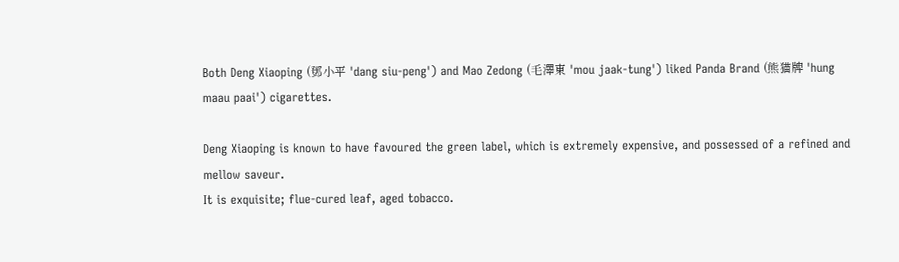Both Deng Xiaoping (鄧小平 'dang siu-peng') and Mao Zedong (毛澤東 'mou jaak-tung') liked Panda Brand (熊猫牌 'hung maau paai') cigarettes.

Deng Xiaoping is known to have favoured the green label, which is extremely expensive, and possessed of a refined and mellow saveur.
It is exquisite; flue-cured leaf, aged tobacco.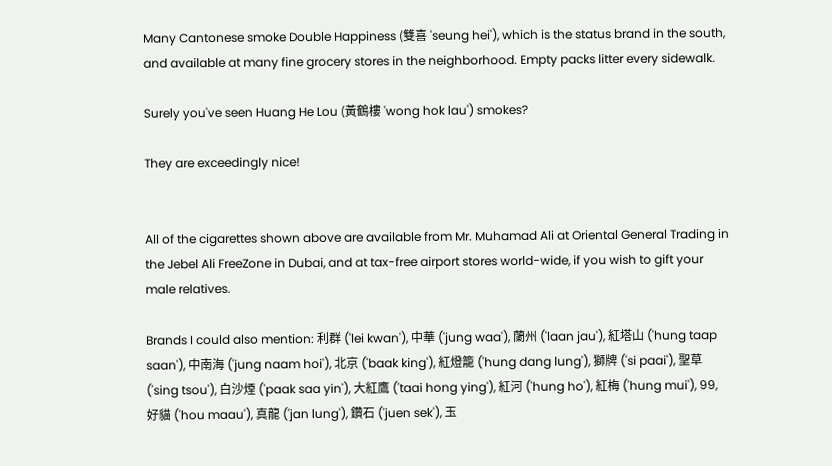Many Cantonese smoke Double Happiness (雙喜 'seung hei'), which is the status brand in the south, and available at many fine grocery stores in the neighborhood. Empty packs litter every sidewalk.

Surely you've seen Huang He Lou (黃鶴樓 'wong hok lau') smokes?

They are exceedingly nice!


All of the cigarettes shown above are available from Mr. Muhamad Ali at Oriental General Trading in the Jebel Ali FreeZone in Dubai, and at tax-free airport stores world-wide, if you wish to gift your male relatives.

Brands I could also mention: 利群 ('lei kwan'), 中華 ('jung waa'), 蘭州 ('laan jau'), 紅塔山 ('hung taap saan'), 中南海 ('jung naam hoi'), 北京 ('baak king'), 紅燈籠 ('hung dang lung'), 獅牌 ('si paai'), 聖草 ('sing tsou'), 白沙煙 ('paak saa yin'), 大紅鷹 ('taai hong ying'), 紅河 ('hung ho'), 紅梅 ('hung mui'), 99, 好貓 ('hou maau'), 真龍 ('jan lung'), 鑽石 ('juen sek'), 玉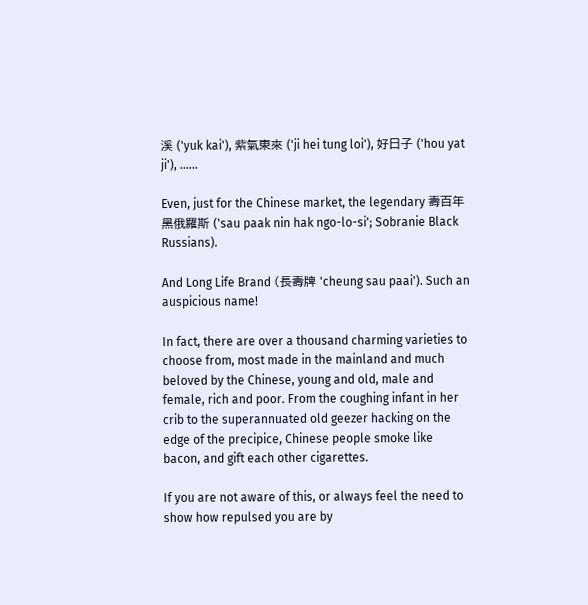溪 ('yuk kai'), 紫氣東來 ('ji hei tung loi'), 好日子 ('hou yat ji'), ......

Even, just for the Chinese market, the legendary 壽百年黑俄羅斯 ('sau paak nin hak ngo-lo-si'; Sobranie Black Russians).

And Long Life Brand (長壽牌 'cheung sau paai'). Such an auspicious name!

In fact, there are over a thousand charming varieties to choose from, most made in the mainland and much beloved by the Chinese, young and old, male and female, rich and poor. From the coughing infant in her crib to the superannuated old geezer hacking on the edge of the precipice, Chinese people smoke like bacon, and gift each other cigarettes.

If you are not aware of this, or always feel the need to show how repulsed you are by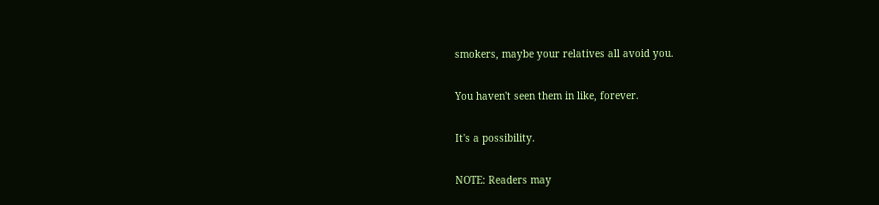smokers, maybe your relatives all avoid you.

You haven't seen them in like, forever.

It's a possibility.

NOTE: Readers may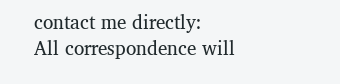contact me directly:
All correspondence will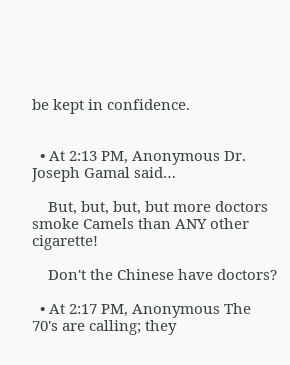be kept in confidence.


  • At 2:13 PM, Anonymous Dr. Joseph Gamal said…

    But, but, but, but more doctors smoke Camels than ANY other cigarette!

    Don't the Chinese have doctors?

  • At 2:17 PM, Anonymous The 70's are calling; they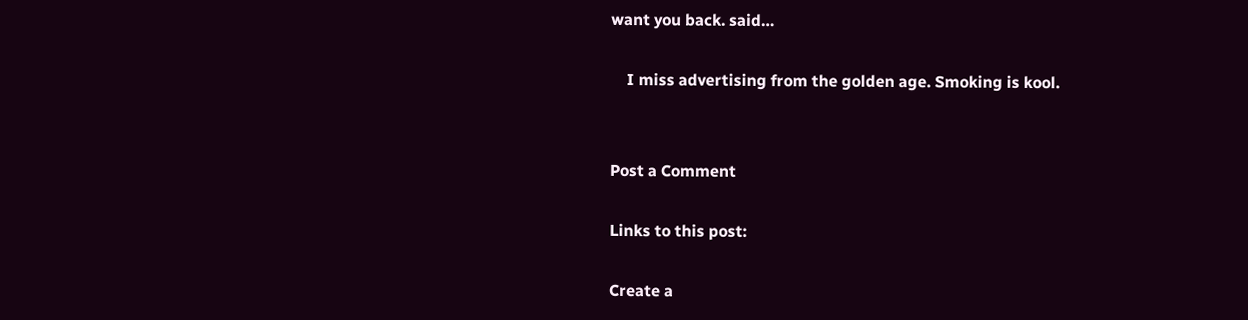want you back. said…

    I miss advertising from the golden age. Smoking is kool.


Post a Comment

Links to this post:

Create a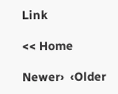Link

<< Home

Newer›  ‹Older